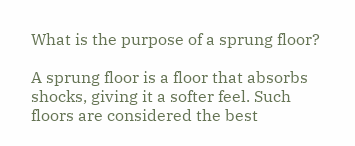What is the purpose of a sprung floor?

A sprung floor is a floor that absorbs shocks, giving it a softer feel. Such floors are considered the best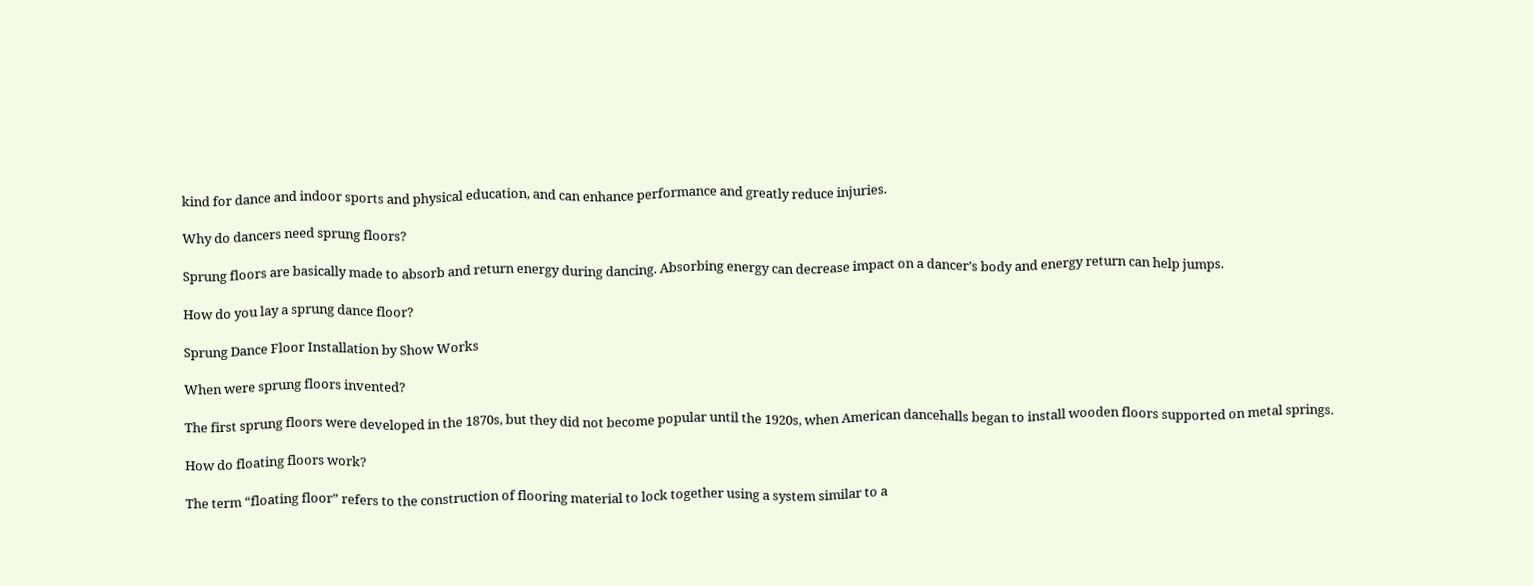kind for dance and indoor sports and physical education, and can enhance performance and greatly reduce injuries.

Why do dancers need sprung floors?

Sprung floors are basically made to absorb and return energy during dancing. Absorbing energy can decrease impact on a dancer’s body and energy return can help jumps.

How do you lay a sprung dance floor?

Sprung Dance Floor Installation by Show Works

When were sprung floors invented?

The first sprung floors were developed in the 1870s, but they did not become popular until the 1920s, when American dancehalls began to install wooden floors supported on metal springs.

How do floating floors work?

The term “floating floor” refers to the construction of flooring material to lock together using a system similar to a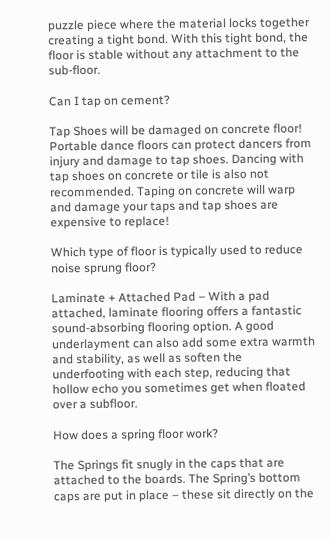puzzle piece where the material locks together creating a tight bond. With this tight bond, the floor is stable without any attachment to the sub-floor.

Can I tap on cement?

Tap Shoes will be damaged on concrete floor! Portable dance floors can protect dancers from injury and damage to tap shoes. Dancing with tap shoes on concrete or tile is also not recommended. Taping on concrete will warp and damage your taps and tap shoes are expensive to replace!

Which type of floor is typically used to reduce noise sprung floor?

Laminate + Attached Pad – With a pad attached, laminate flooring offers a fantastic sound-absorbing flooring option. A good underlayment can also add some extra warmth and stability, as well as soften the underfooting with each step, reducing that hollow echo you sometimes get when floated over a subfloor.

How does a spring floor work?

The Springs fit snugly in the caps that are attached to the boards. The Spring’s bottom caps are put in place – these sit directly on the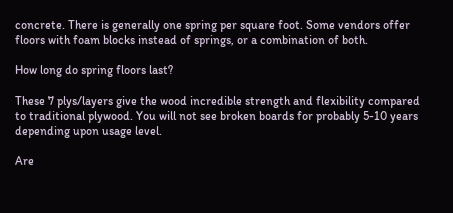concrete. There is generally one spring per square foot. Some vendors offer floors with foam blocks instead of springs, or a combination of both.

How long do spring floors last?

These 7 plys/layers give the wood incredible strength and flexibility compared to traditional plywood. You will not see broken boards for probably 5-10 years depending upon usage level.

Are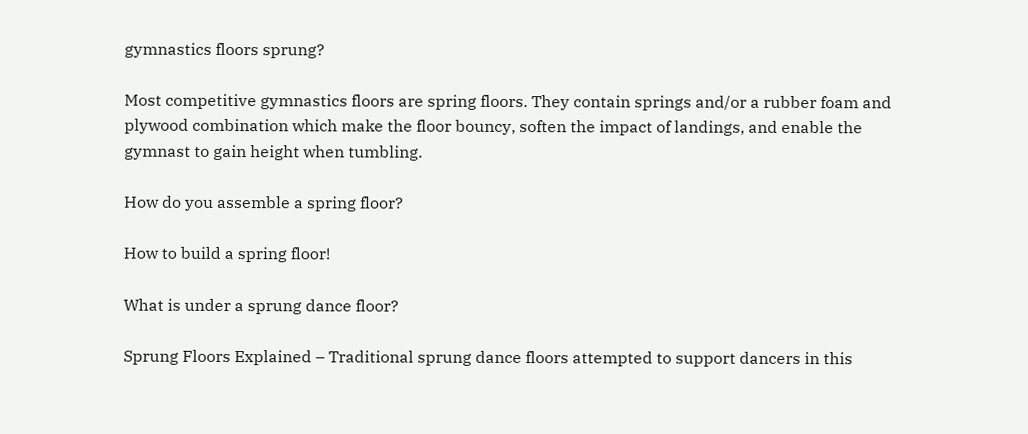gymnastics floors sprung?

Most competitive gymnastics floors are spring floors. They contain springs and/or a rubber foam and plywood combination which make the floor bouncy, soften the impact of landings, and enable the gymnast to gain height when tumbling.

How do you assemble a spring floor?

How to build a spring floor!

What is under a sprung dance floor?

Sprung Floors Explained – Traditional sprung dance floors attempted to support dancers in this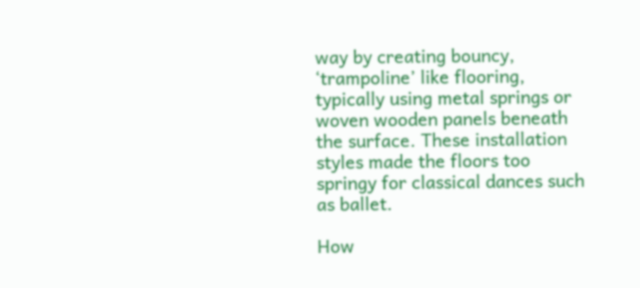way by creating bouncy, ‘trampoline’ like flooring, typically using metal springs or woven wooden panels beneath the surface. These installation styles made the floors too springy for classical dances such as ballet.

How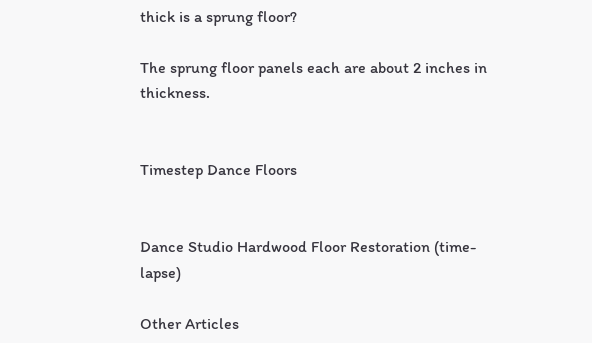thick is a sprung floor?

The sprung floor panels each are about 2 inches in thickness.


Timestep Dance Floors


Dance Studio Hardwood Floor Restoration (time-lapse)

Other Articles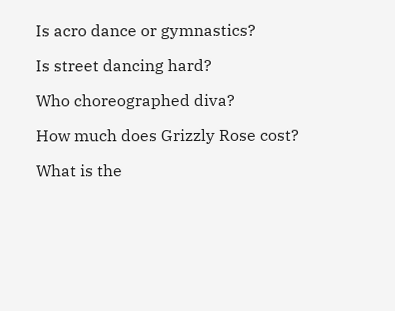Is acro dance or gymnastics?

Is street dancing hard?

Who choreographed diva?

How much does Grizzly Rose cost?

What is the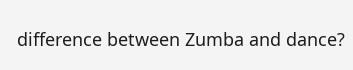difference between Zumba and dance?